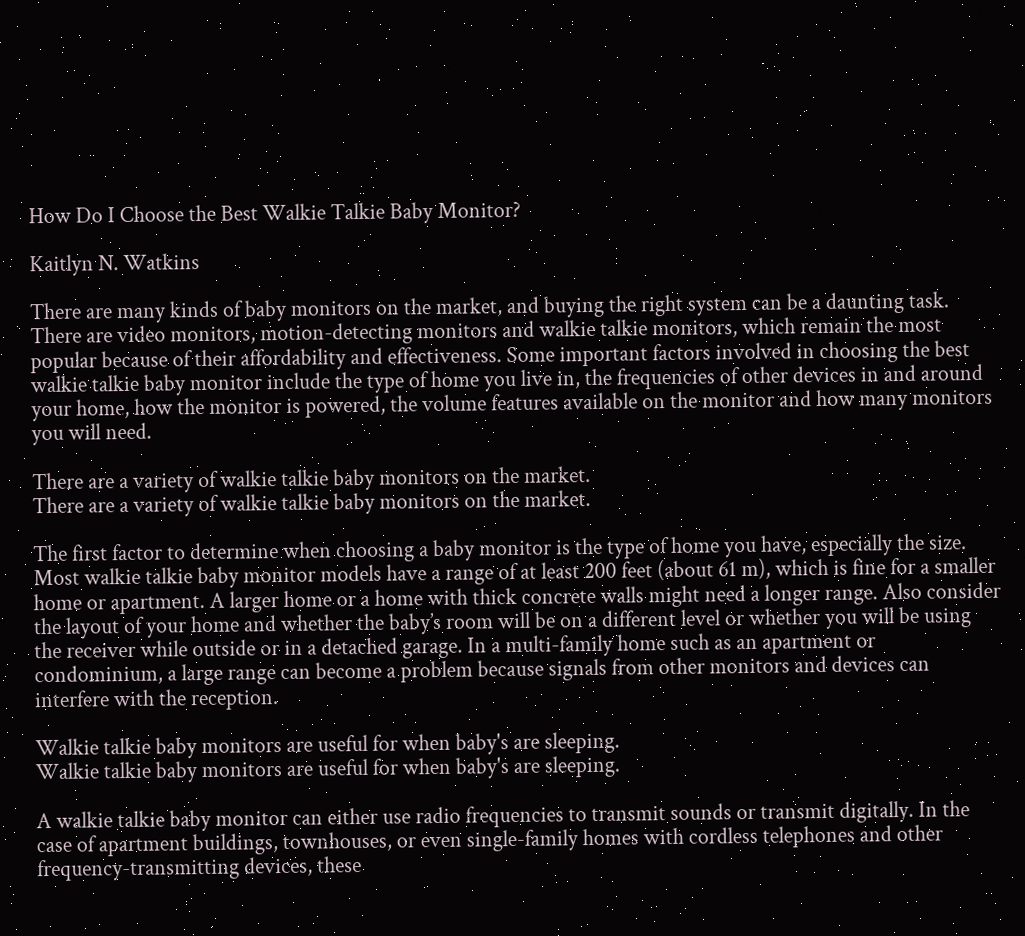How Do I Choose the Best Walkie Talkie Baby Monitor?

Kaitlyn N. Watkins

There are many kinds of baby monitors on the market, and buying the right system can be a daunting task. There are video monitors, motion-detecting monitors and walkie talkie monitors, which remain the most popular because of their affordability and effectiveness. Some important factors involved in choosing the best walkie talkie baby monitor include the type of home you live in, the frequencies of other devices in and around your home, how the monitor is powered, the volume features available on the monitor and how many monitors you will need.

There are a variety of walkie talkie baby monitors on the market.
There are a variety of walkie talkie baby monitors on the market.

The first factor to determine when choosing a baby monitor is the type of home you have, especially the size. Most walkie talkie baby monitor models have a range of at least 200 feet (about 61 m), which is fine for a smaller home or apartment. A larger home or a home with thick concrete walls might need a longer range. Also consider the layout of your home and whether the baby’s room will be on a different level or whether you will be using the receiver while outside or in a detached garage. In a multi-family home such as an apartment or condominium, a large range can become a problem because signals from other monitors and devices can interfere with the reception.

Walkie talkie baby monitors are useful for when baby's are sleeping.
Walkie talkie baby monitors are useful for when baby's are sleeping.

A walkie talkie baby monitor can either use radio frequencies to transmit sounds or transmit digitally. In the case of apartment buildings, townhouses, or even single-family homes with cordless telephones and other frequency-transmitting devices, these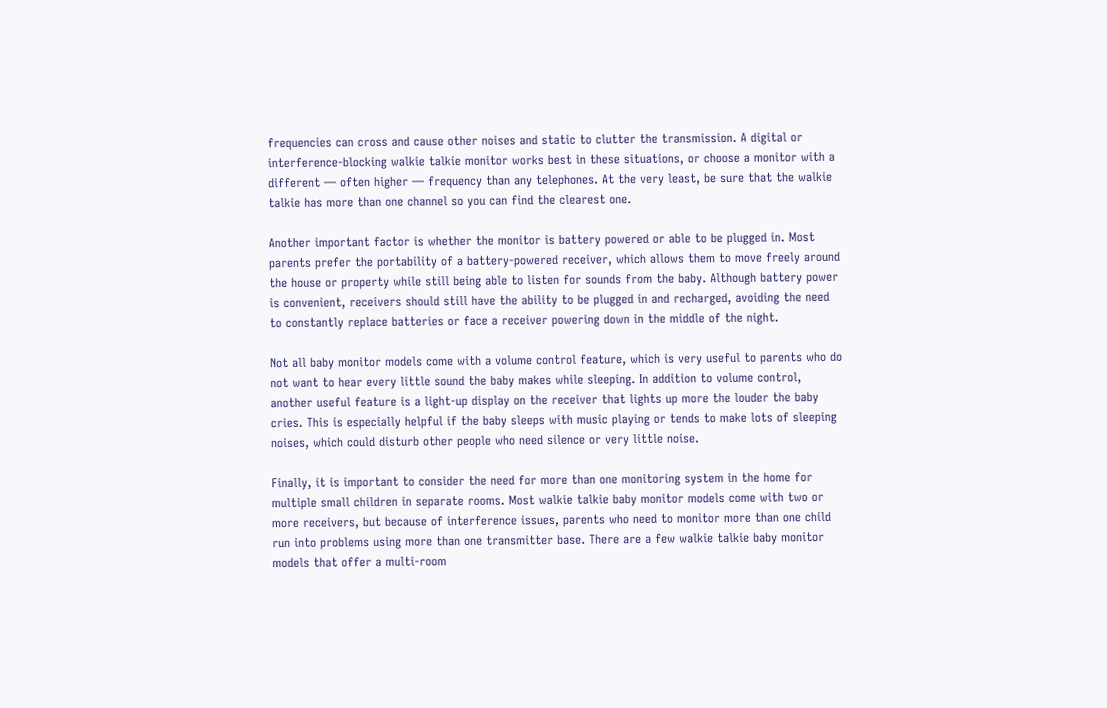frequencies can cross and cause other noises and static to clutter the transmission. A digital or interference-blocking walkie talkie monitor works best in these situations, or choose a monitor with a different — often higher — frequency than any telephones. At the very least, be sure that the walkie talkie has more than one channel so you can find the clearest one.

Another important factor is whether the monitor is battery powered or able to be plugged in. Most parents prefer the portability of a battery-powered receiver, which allows them to move freely around the house or property while still being able to listen for sounds from the baby. Although battery power is convenient, receivers should still have the ability to be plugged in and recharged, avoiding the need to constantly replace batteries or face a receiver powering down in the middle of the night.

Not all baby monitor models come with a volume control feature, which is very useful to parents who do not want to hear every little sound the baby makes while sleeping. In addition to volume control, another useful feature is a light-up display on the receiver that lights up more the louder the baby cries. This is especially helpful if the baby sleeps with music playing or tends to make lots of sleeping noises, which could disturb other people who need silence or very little noise.

Finally, it is important to consider the need for more than one monitoring system in the home for multiple small children in separate rooms. Most walkie talkie baby monitor models come with two or more receivers, but because of interference issues, parents who need to monitor more than one child run into problems using more than one transmitter base. There are a few walkie talkie baby monitor models that offer a multi-room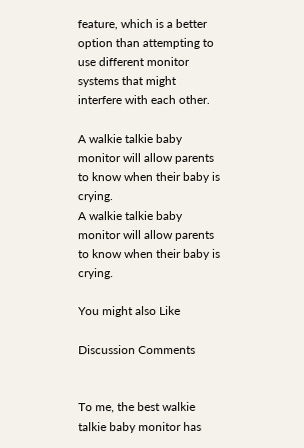feature, which is a better option than attempting to use different monitor systems that might interfere with each other.

A walkie talkie baby monitor will allow parents to know when their baby is crying.
A walkie talkie baby monitor will allow parents to know when their baby is crying.

You might also Like

Discussion Comments


To me, the best walkie talkie baby monitor has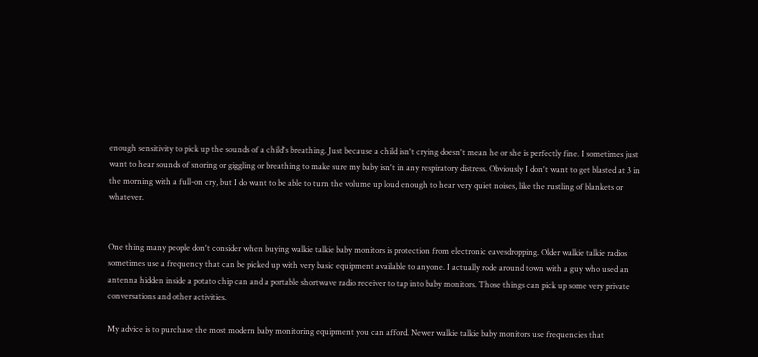enough sensitivity to pick up the sounds of a child's breathing. Just because a child isn't crying doesn't mean he or she is perfectly fine. I sometimes just want to hear sounds of snoring or giggling or breathing to make sure my baby isn't in any respiratory distress. Obviously I don't want to get blasted at 3 in the morning with a full-on cry, but I do want to be able to turn the volume up loud enough to hear very quiet noises, like the rustling of blankets or whatever.


One thing many people don't consider when buying walkie talkie baby monitors is protection from electronic eavesdropping. Older walkie talkie radios sometimes use a frequency that can be picked up with very basic equipment available to anyone. I actually rode around town with a guy who used an antenna hidden inside a potato chip can and a portable shortwave radio receiver to tap into baby monitors. Those things can pick up some very private conversations and other activities.

My advice is to purchase the most modern baby monitoring equipment you can afford. Newer walkie talkie baby monitors use frequencies that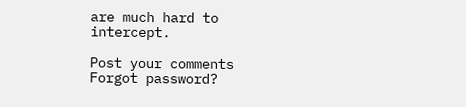are much hard to intercept.

Post your comments
Forgot password?